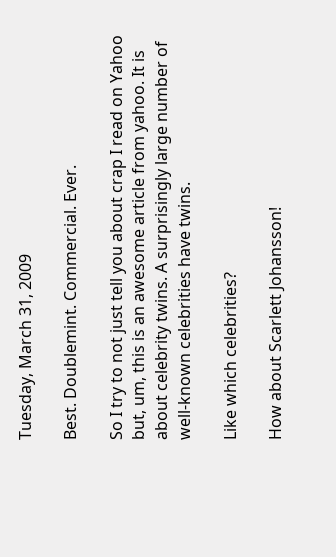Tuesday, March 31, 2009

Best. Doublemint. Commercial. Ever.

So I try to not just tell you about crap I read on Yahoo but, um, this is an awesome article from yahoo. It is about celebrity twins. A surprisingly large number of well-known celebrities have twins.

Like which celebrities?

How about Scarlett Johansson!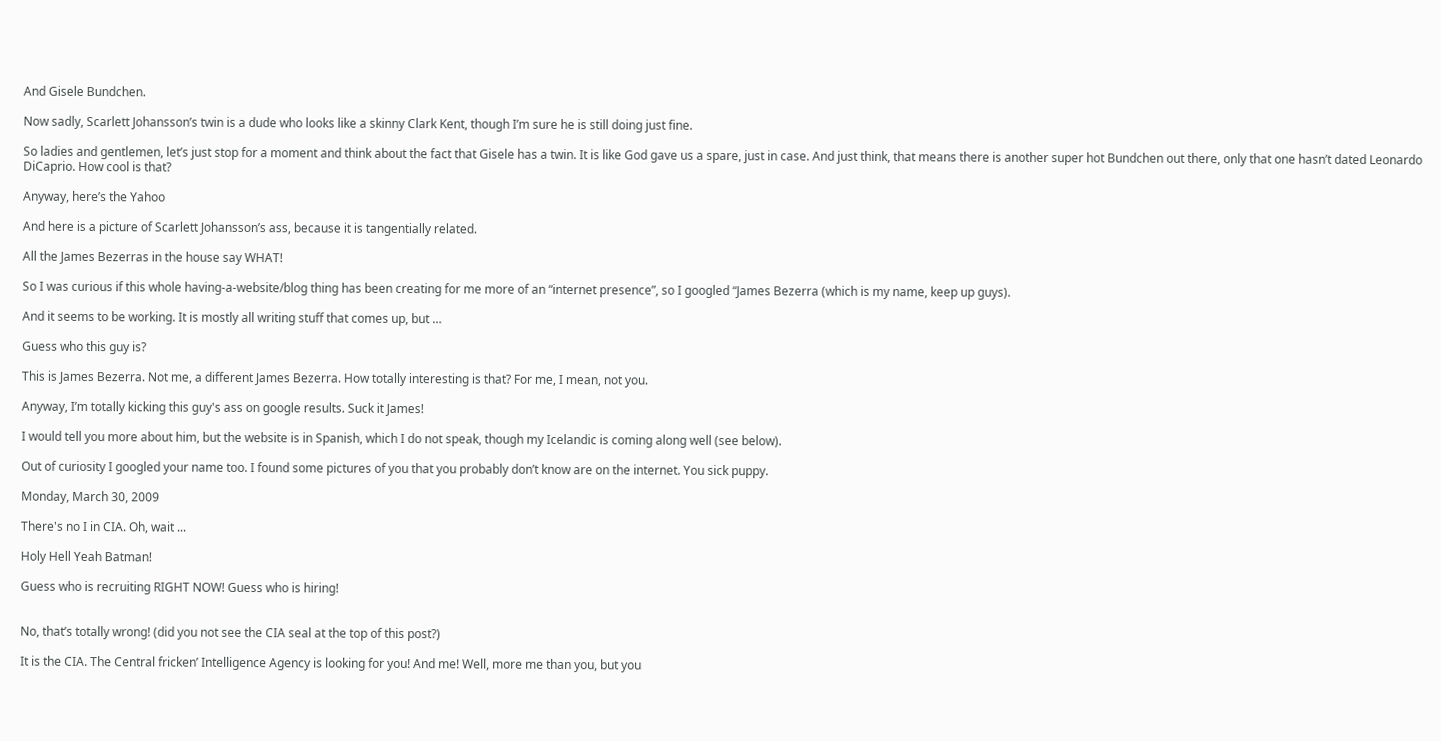And Gisele Bundchen.

Now sadly, Scarlett Johansson’s twin is a dude who looks like a skinny Clark Kent, though I’m sure he is still doing just fine.

So ladies and gentlemen, let’s just stop for a moment and think about the fact that Gisele has a twin. It is like God gave us a spare, just in case. And just think, that means there is another super hot Bundchen out there, only that one hasn’t dated Leonardo DiCaprio. How cool is that?

Anyway, here’s the Yahoo

And here is a picture of Scarlett Johansson’s ass, because it is tangentially related.

All the James Bezerras in the house say WHAT!

So I was curious if this whole having-a-website/blog thing has been creating for me more of an “internet presence”, so I googled “James Bezerra (which is my name, keep up guys).

And it seems to be working. It is mostly all writing stuff that comes up, but …

Guess who this guy is?

This is James Bezerra. Not me, a different James Bezerra. How totally interesting is that? For me, I mean, not you.

Anyway, I’m totally kicking this guy's ass on google results. Suck it James!

I would tell you more about him, but the website is in Spanish, which I do not speak, though my Icelandic is coming along well (see below).

Out of curiosity I googled your name too. I found some pictures of you that you probably don’t know are on the internet. You sick puppy.

Monday, March 30, 2009

There's no I in CIA. Oh, wait ...

Holy Hell Yeah Batman!

Guess who is recruiting RIGHT NOW! Guess who is hiring!


No, that’s totally wrong! (did you not see the CIA seal at the top of this post?)

It is the CIA. The Central fricken’ Intelligence Agency is looking for you! And me! Well, more me than you, but you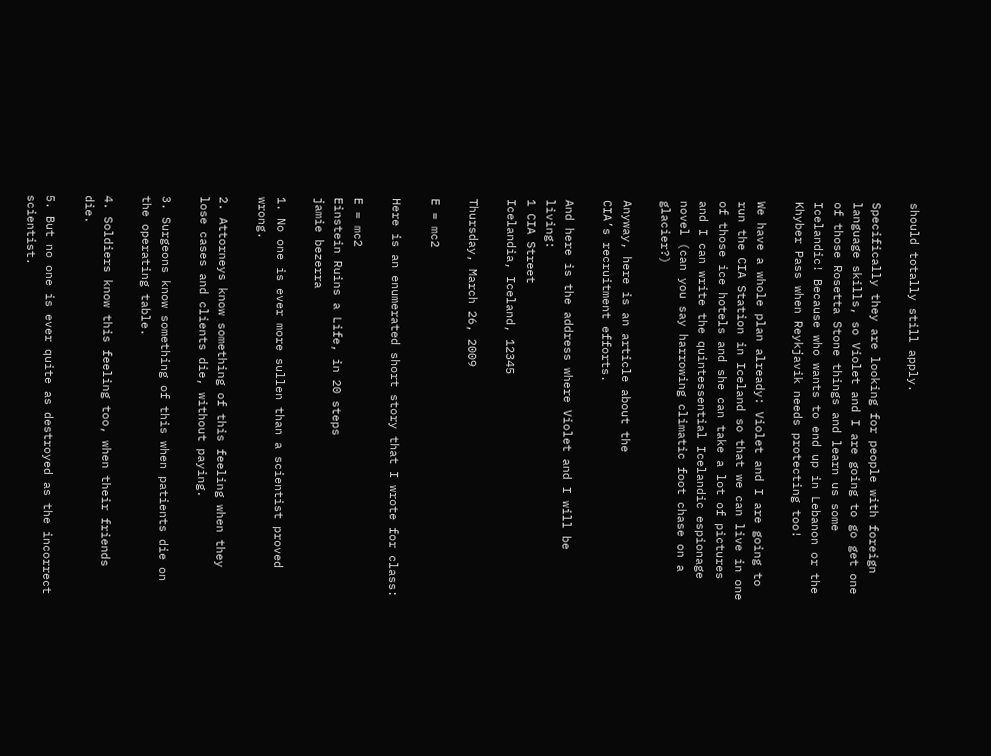should totally still apply.

Specifically they are looking for people with foreign language skills, so Violet and I are going to go get one of those Rosetta Stone things and learn us some Icelandic! Because who wants to end up in Lebanon or the Khyber Pass when Reykjavik needs protecting too!

We have a whole plan already: Violet and I are going to run the CIA Station in Iceland so that we can live in one of those ice hotels and she can take a lot of pictures and I can write the quintessential Icelandic espionage novel (can you say harrowing climatic foot chase on a glacier?)

Anyway, here is an article about the
CIA’s recruitment efforts.

And here is the address where Violet and I will be living:
1 CIA Street
Icelandia, Iceland, 12345

Thursday, March 26, 2009

E = mc2

Here is an enumerated short story that I wrote for class:

E = mc2
Einstein Ruins a Life, in 20 steps
jamie bezerra

1. No one is ever more sullen than a scientist proved wrong.

2. Attorneys know something of this feeling when they lose cases and clients die, without paying.

3. Surgeons know something of this when patients die on the operating table.

4. Soldiers know this feeling too, when their friends die.

5. But no one is ever quite as destroyed as the incorrect scientist.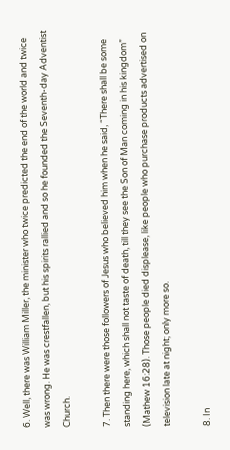6. Well, there was William Miller, the minister who twice predicted the end of the world and twice was wrong. He was crestfallen, but his spirits rallied and so he founded the Seventh-day Adventist Church.

7. Then there were those followers of Jesus who believed him when he said, “There shall be some standing here, which shall not taste of death, till they see the Son of Man coming in his kingdom” (Mathew 16:28). Those people died displease, like people who purchase products advertised on television late at night; only more so.

8. In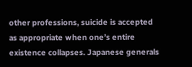other professions, suicide is accepted as appropriate when one’s entire existence collapses. Japanese generals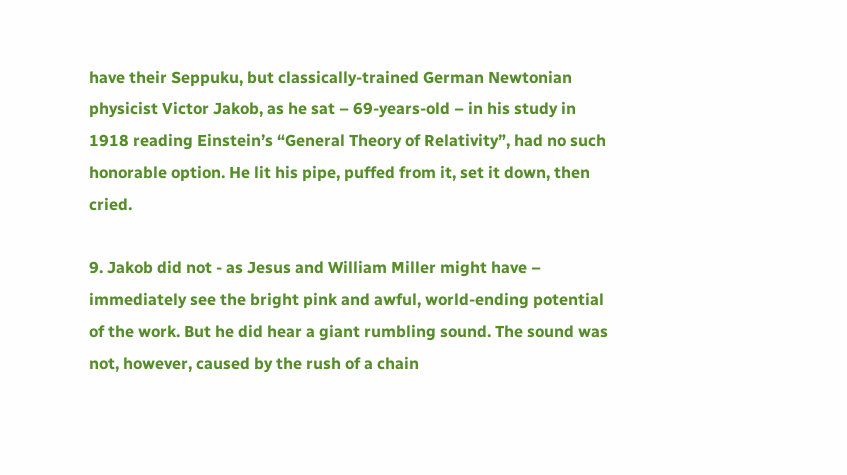have their Seppuku, but classically-trained German Newtonian physicist Victor Jakob, as he sat – 69-years-old – in his study in 1918 reading Einstein’s “General Theory of Relativity”, had no such honorable option. He lit his pipe, puffed from it, set it down, then cried.

9. Jakob did not - as Jesus and William Miller might have – immediately see the bright pink and awful, world-ending potential of the work. But he did hear a giant rumbling sound. The sound was not, however, caused by the rush of a chain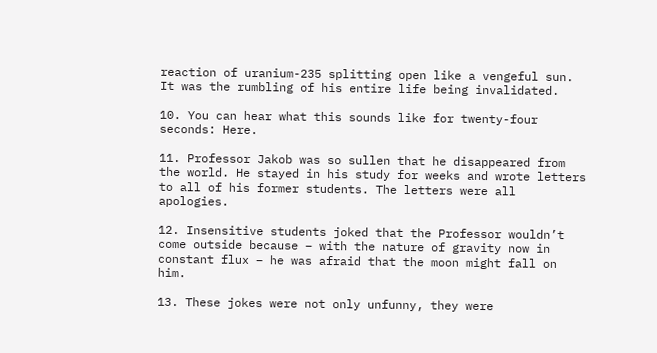reaction of uranium-235 splitting open like a vengeful sun. It was the rumbling of his entire life being invalidated.

10. You can hear what this sounds like for twenty-four seconds: Here.

11. Professor Jakob was so sullen that he disappeared from the world. He stayed in his study for weeks and wrote letters to all of his former students. The letters were all apologies.

12. Insensitive students joked that the Professor wouldn’t come outside because – with the nature of gravity now in constant flux – he was afraid that the moon might fall on him.

13. These jokes were not only unfunny, they were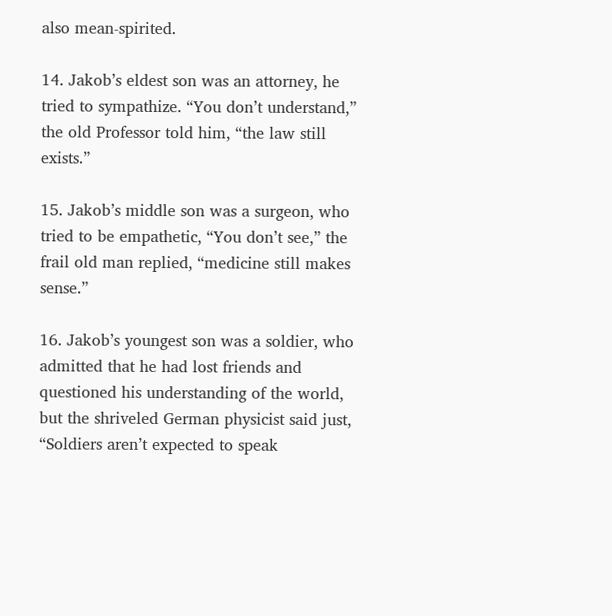also mean-spirited.

14. Jakob’s eldest son was an attorney, he tried to sympathize. “You don’t understand,” the old Professor told him, “the law still exists.”

15. Jakob’s middle son was a surgeon, who tried to be empathetic, “You don’t see,” the frail old man replied, “medicine still makes sense.”

16. Jakob’s youngest son was a soldier, who admitted that he had lost friends and questioned his understanding of the world, but the shriveled German physicist said just, “Soldiers aren’t expected to speak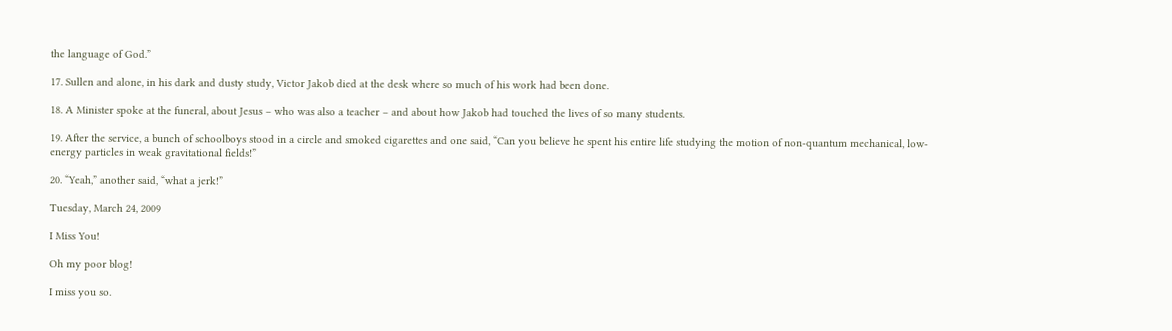the language of God.”

17. Sullen and alone, in his dark and dusty study, Victor Jakob died at the desk where so much of his work had been done.

18. A Minister spoke at the funeral, about Jesus – who was also a teacher – and about how Jakob had touched the lives of so many students.

19. After the service, a bunch of schoolboys stood in a circle and smoked cigarettes and one said, “Can you believe he spent his entire life studying the motion of non-quantum mechanical, low-energy particles in weak gravitational fields!”

20. “Yeah,” another said, “what a jerk!”

Tuesday, March 24, 2009

I Miss You!

Oh my poor blog!

I miss you so.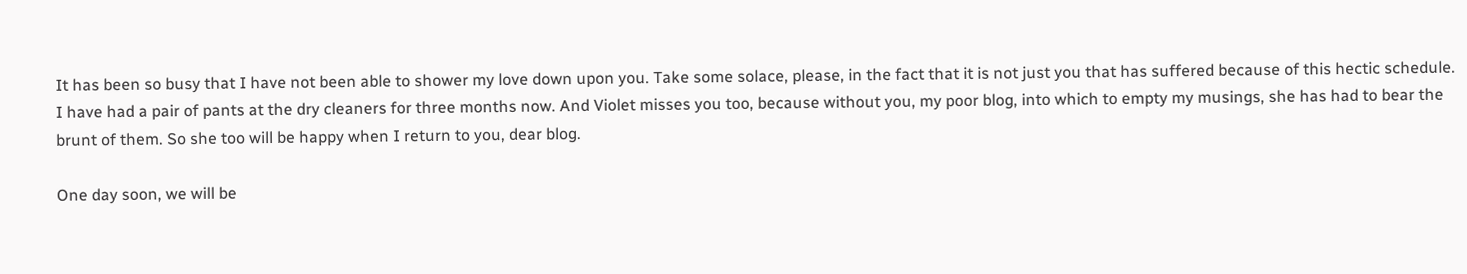It has been so busy that I have not been able to shower my love down upon you. Take some solace, please, in the fact that it is not just you that has suffered because of this hectic schedule. I have had a pair of pants at the dry cleaners for three months now. And Violet misses you too, because without you, my poor blog, into which to empty my musings, she has had to bear the brunt of them. So she too will be happy when I return to you, dear blog.

One day soon, we will be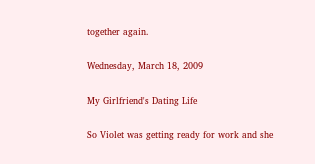together again.

Wednesday, March 18, 2009

My Girlfriend's Dating Life

So Violet was getting ready for work and she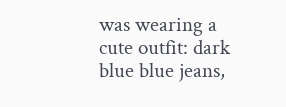was wearing a cute outfit: dark blue blue jeans,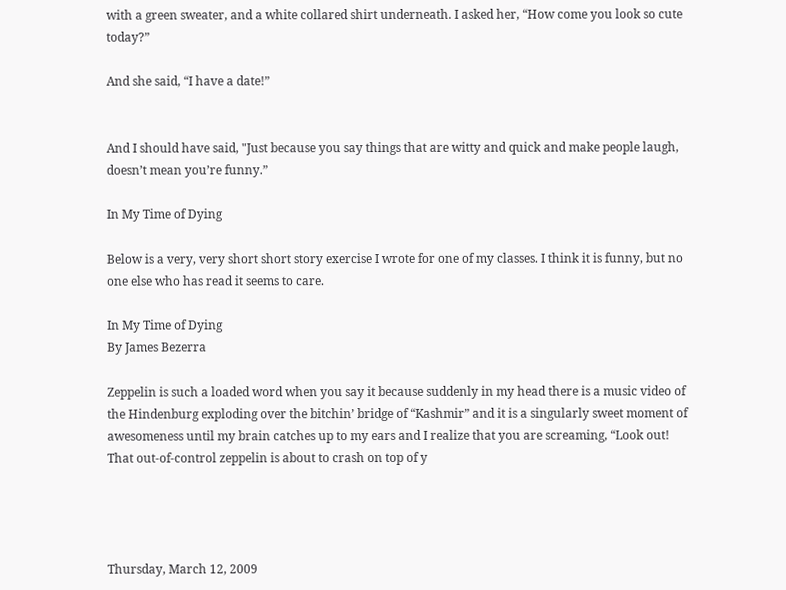with a green sweater, and a white collared shirt underneath. I asked her, “How come you look so cute today?”

And she said, “I have a date!”


And I should have said, "Just because you say things that are witty and quick and make people laugh, doesn’t mean you’re funny.”

In My Time of Dying

Below is a very, very short short story exercise I wrote for one of my classes. I think it is funny, but no one else who has read it seems to care.

In My Time of Dying
By James Bezerra

Zeppelin is such a loaded word when you say it because suddenly in my head there is a music video of the Hindenburg exploding over the bitchin’ bridge of “Kashmir” and it is a singularly sweet moment of awesomeness until my brain catches up to my ears and I realize that you are screaming, “Look out! That out-of-control zeppelin is about to crash on top of y




Thursday, March 12, 2009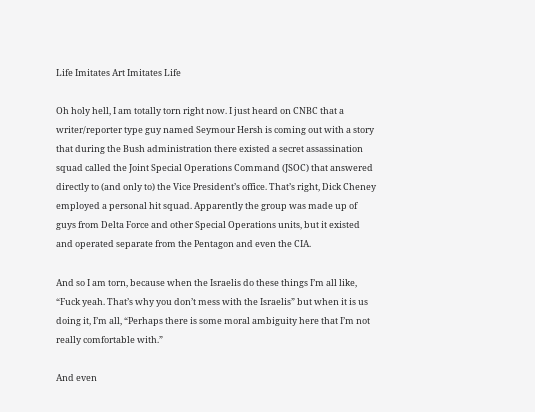Life Imitates Art Imitates Life

Oh holy hell, I am totally torn right now. I just heard on CNBC that a writer/reporter type guy named Seymour Hersh is coming out with a story that during the Bush administration there existed a secret assassination squad called the Joint Special Operations Command (JSOC) that answered directly to (and only to) the Vice President’s office. That’s right, Dick Cheney employed a personal hit squad. Apparently the group was made up of guys from Delta Force and other Special Operations units, but it existed and operated separate from the Pentagon and even the CIA.

And so I am torn, because when the Israelis do these things I’m all like, “Fuck yeah. That’s why you don’t mess with the Israelis” but when it is us doing it, I’m all, “Perhaps there is some moral ambiguity here that I’m not really comfortable with.”

And even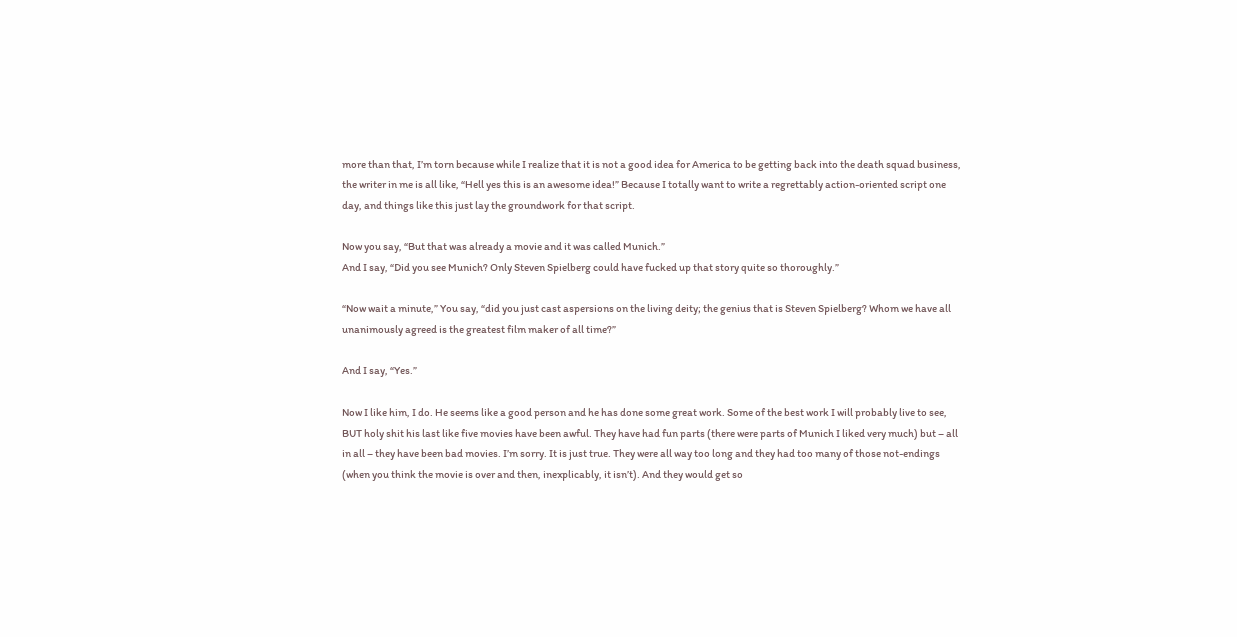more than that, I’m torn because while I realize that it is not a good idea for America to be getting back into the death squad business, the writer in me is all like, “Hell yes this is an awesome idea!” Because I totally want to write a regrettably action-oriented script one day, and things like this just lay the groundwork for that script.

Now you say, “But that was already a movie and it was called Munich.”
And I say, “Did you see Munich? Only Steven Spielberg could have fucked up that story quite so thoroughly.”

“Now wait a minute,” You say, “did you just cast aspersions on the living deity; the genius that is Steven Spielberg? Whom we have all unanimously agreed is the greatest film maker of all time?”

And I say, “Yes.”

Now I like him, I do. He seems like a good person and he has done some great work. Some of the best work I will probably live to see, BUT holy shit his last like five movies have been awful. They have had fun parts (there were parts of Munich I liked very much) but – all in all – they have been bad movies. I’m sorry. It is just true. They were all way too long and they had too many of those not-endings (when you think the movie is over and then, inexplicably, it isn’t). And they would get so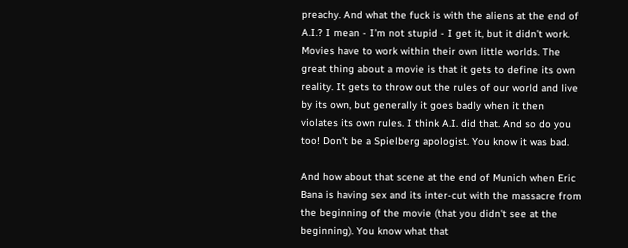preachy. And what the fuck is with the aliens at the end of A.I.? I mean - I’m not stupid - I get it, but it didn’t work. Movies have to work within their own little worlds. The great thing about a movie is that it gets to define its own reality. It gets to throw out the rules of our world and live by its own, but generally it goes badly when it then violates its own rules. I think A.I. did that. And so do you too! Don’t be a Spielberg apologist. You know it was bad.

And how about that scene at the end of Munich when Eric Bana is having sex and its inter-cut with the massacre from the beginning of the movie (that you didn't see at the beginning). You know what that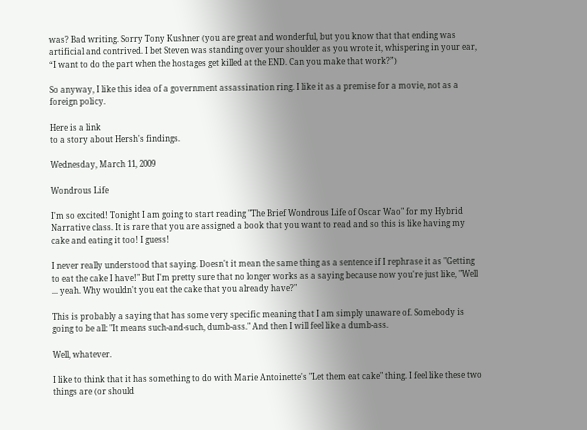was? Bad writing. Sorry Tony Kushner (you are great and wonderful, but you know that that ending was artificial and contrived. I bet Steven was standing over your shoulder as you wrote it, whispering in your ear, “I want to do the part when the hostages get killed at the END. Can you make that work?”)

So anyway, I like this idea of a government assassination ring. I like it as a premise for a movie, not as a foreign policy.

Here is a link
to a story about Hersh's findings.

Wednesday, March 11, 2009

Wondrous Life

I'm so excited! Tonight I am going to start reading "The Brief Wondrous Life of Oscar Wao" for my Hybrid Narrative class. It is rare that you are assigned a book that you want to read and so this is like having my cake and eating it too! I guess!

I never really understood that saying. Doesn't it mean the same thing as a sentence if I rephrase it as "Getting to eat the cake I have!" But I'm pretty sure that no longer works as a saying because now you're just like, "Well ... yeah. Why wouldn't you eat the cake that you already have?"

This is probably a saying that has some very specific meaning that I am simply unaware of. Somebody is going to be all: "It means such-and-such, dumb-ass." And then I will feel like a dumb-ass.

Well, whatever.

I like to think that it has something to do with Marie Antoinette's "Let them eat cake" thing. I feel like these two things are (or should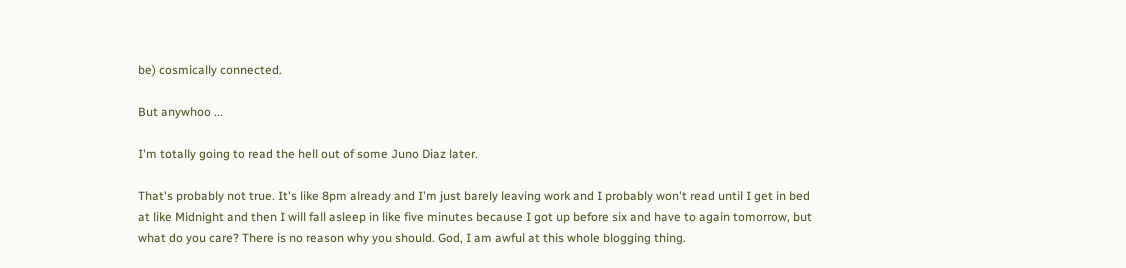be) cosmically connected.

But anywhoo ...

I'm totally going to read the hell out of some Juno Diaz later.

That's probably not true. It's like 8pm already and I'm just barely leaving work and I probably won't read until I get in bed at like Midnight and then I will fall asleep in like five minutes because I got up before six and have to again tomorrow, but what do you care? There is no reason why you should. God, I am awful at this whole blogging thing.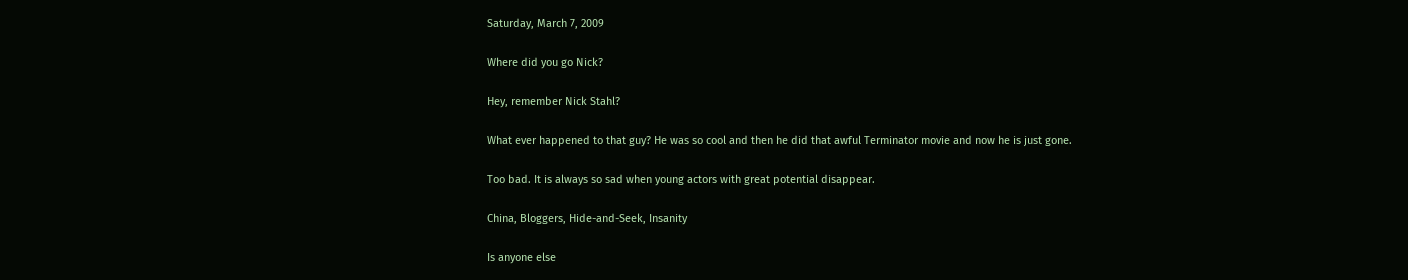Saturday, March 7, 2009

Where did you go Nick?

Hey, remember Nick Stahl?

What ever happened to that guy? He was so cool and then he did that awful Terminator movie and now he is just gone.

Too bad. It is always so sad when young actors with great potential disappear.

China, Bloggers, Hide-and-Seek, Insanity

Is anyone else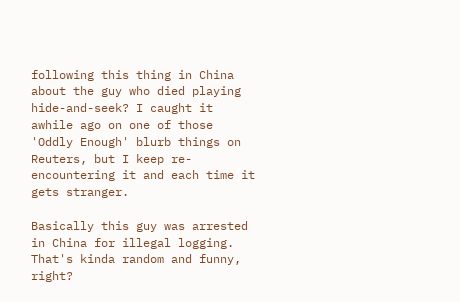following this thing in China about the guy who died playing hide-and-seek? I caught it awhile ago on one of those 'Oddly Enough' blurb things on Reuters, but I keep re-encountering it and each time it gets stranger.

Basically this guy was arrested in China for illegal logging. That's kinda random and funny, right?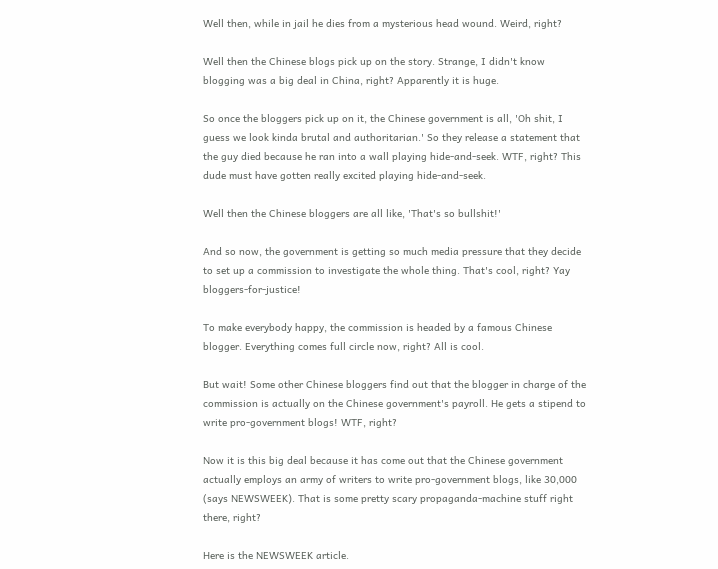Well then, while in jail he dies from a mysterious head wound. Weird, right?

Well then the Chinese blogs pick up on the story. Strange, I didn't know blogging was a big deal in China, right? Apparently it is huge.

So once the bloggers pick up on it, the Chinese government is all, 'Oh shit, I guess we look kinda brutal and authoritarian.' So they release a statement that the guy died because he ran into a wall playing hide-and-seek. WTF, right? This dude must have gotten really excited playing hide-and-seek.

Well then the Chinese bloggers are all like, 'That's so bullshit!'

And so now, the government is getting so much media pressure that they decide to set up a commission to investigate the whole thing. That's cool, right? Yay bloggers-for-justice!

To make everybody happy, the commission is headed by a famous Chinese blogger. Everything comes full circle now, right? All is cool.

But wait! Some other Chinese bloggers find out that the blogger in charge of the commission is actually on the Chinese government's payroll. He gets a stipend to write pro-government blogs! WTF, right?

Now it is this big deal because it has come out that the Chinese government actually employs an army of writers to write pro-government blogs, like 30,000 (says NEWSWEEK). That is some pretty scary propaganda-machine stuff right there, right?

Here is the NEWSWEEK article.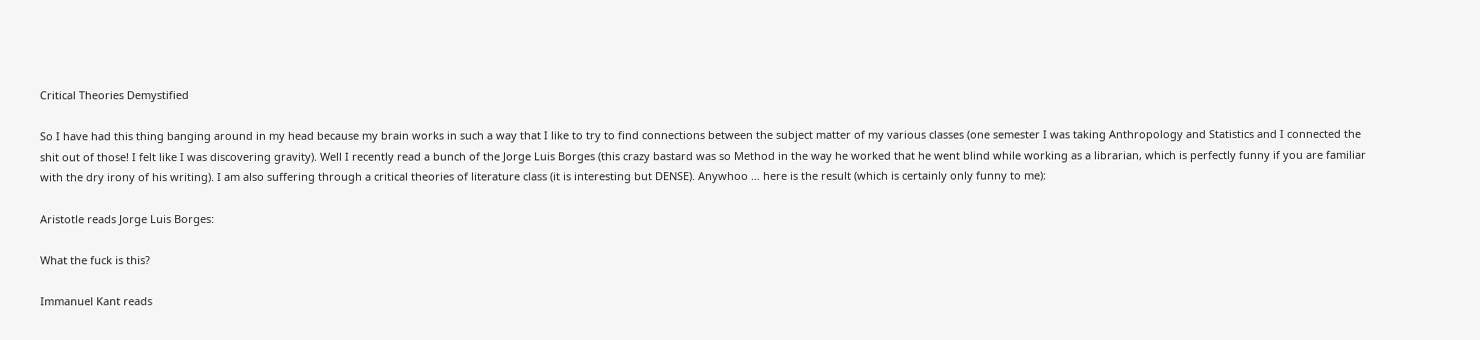Critical Theories Demystified

So I have had this thing banging around in my head because my brain works in such a way that I like to try to find connections between the subject matter of my various classes (one semester I was taking Anthropology and Statistics and I connected the shit out of those! I felt like I was discovering gravity). Well I recently read a bunch of the Jorge Luis Borges (this crazy bastard was so Method in the way he worked that he went blind while working as a librarian, which is perfectly funny if you are familiar with the dry irony of his writing). I am also suffering through a critical theories of literature class (it is interesting but DENSE). Anywhoo … here is the result (which is certainly only funny to me):

Aristotle reads Jorge Luis Borges:

What the fuck is this?

Immanuel Kant reads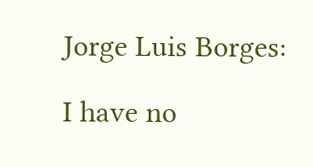Jorge Luis Borges:

I have no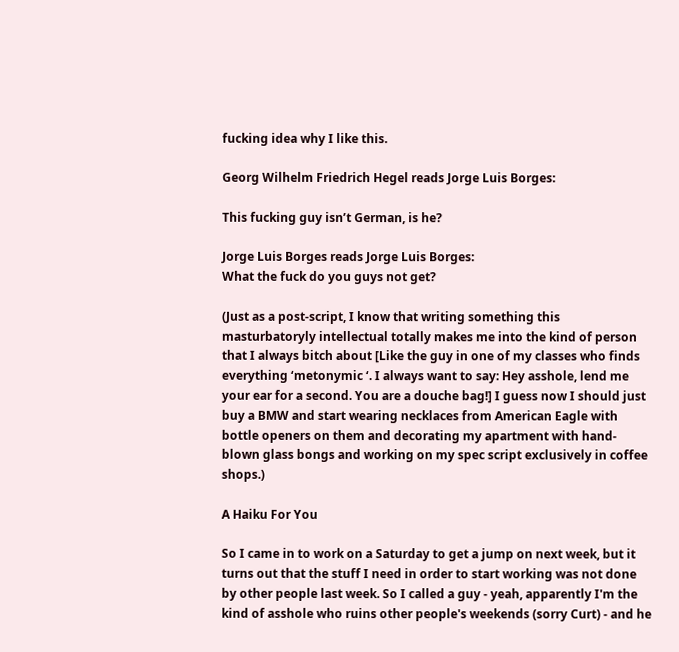fucking idea why I like this.

Georg Wilhelm Friedrich Hegel reads Jorge Luis Borges:

This fucking guy isn’t German, is he?

Jorge Luis Borges reads Jorge Luis Borges:
What the fuck do you guys not get?

(Just as a post-script, I know that writing something this masturbatoryly intellectual totally makes me into the kind of person that I always bitch about [Like the guy in one of my classes who finds everything ‘metonymic ‘. I always want to say: Hey asshole, lend me your ear for a second. You are a douche bag!] I guess now I should just buy a BMW and start wearing necklaces from American Eagle with bottle openers on them and decorating my apartment with hand-blown glass bongs and working on my spec script exclusively in coffee shops.)

A Haiku For You

So I came in to work on a Saturday to get a jump on next week, but it turns out that the stuff I need in order to start working was not done by other people last week. So I called a guy - yeah, apparently I'm the kind of asshole who ruins other people's weekends (sorry Curt) - and he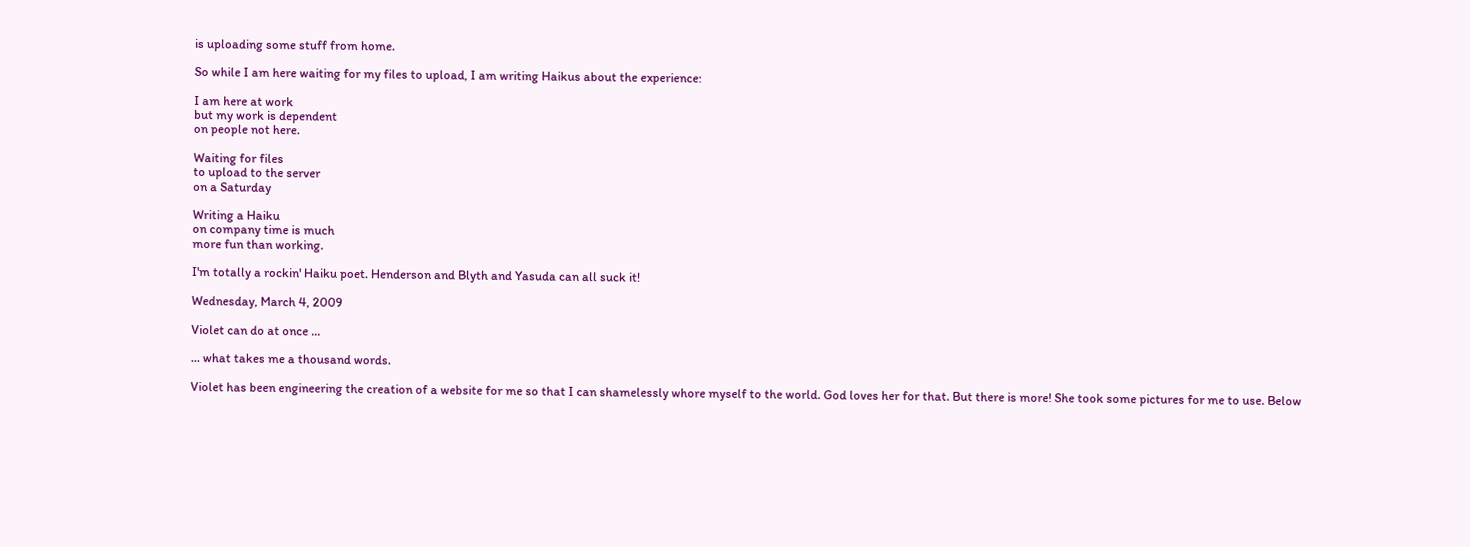is uploading some stuff from home.

So while I am here waiting for my files to upload, I am writing Haikus about the experience:

I am here at work
but my work is dependent
on people not here.

Waiting for files
to upload to the server
on a Saturday

Writing a Haiku
on company time is much
more fun than working.

I'm totally a rockin' Haiku poet. Henderson and Blyth and Yasuda can all suck it!

Wednesday, March 4, 2009

Violet can do at once ...

... what takes me a thousand words.

Violet has been engineering the creation of a website for me so that I can shamelessly whore myself to the world. God loves her for that. But there is more! She took some pictures for me to use. Below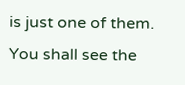is just one of them. You shall see the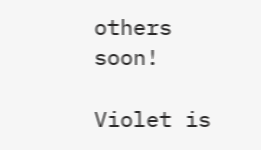others soon!

Violet is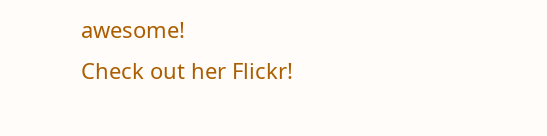awesome!
Check out her Flickr!